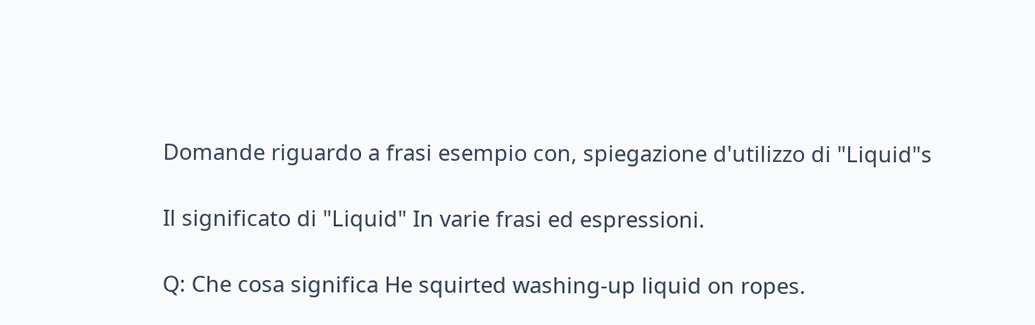Domande riguardo a frasi esempio con, spiegazione d'utilizzo di "Liquid"s

Il significato di "Liquid" In varie frasi ed espressioni.

Q: Che cosa significa He squirted washing-up liquid on ropes.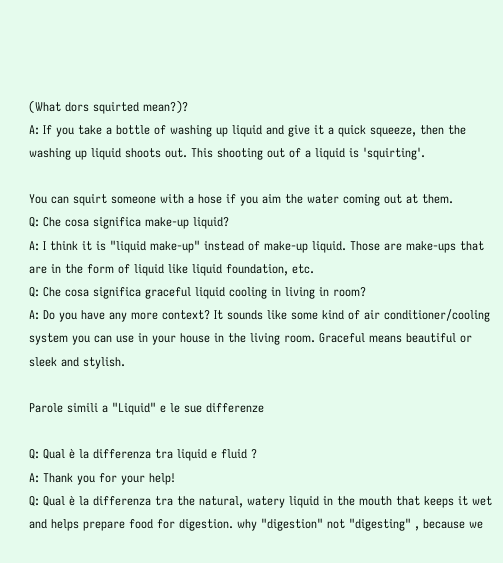(What dors squirted mean?)?
A: If you take a bottle of washing up liquid and give it a quick squeeze, then the washing up liquid shoots out. This shooting out of a liquid is 'squirting'.

You can squirt someone with a hose if you aim the water coming out at them.
Q: Che cosa significa make-up liquid?
A: I think it is "liquid make-up" instead of make-up liquid. Those are make-ups that are in the form of liquid like liquid foundation, etc.
Q: Che cosa significa graceful liquid cooling in living in room?
A: Do you have any more context? It sounds like some kind of air conditioner/cooling system you can use in your house in the living room. Graceful means beautiful or sleek and stylish.

Parole simili a "Liquid" e le sue differenze

Q: Qual è la differenza tra liquid e fluid ?
A: Thank you for your help!
Q: Qual è la differenza tra the natural, watery liquid in the mouth that keeps it wet and helps prepare food for digestion. why "digestion" not "digesting" , because we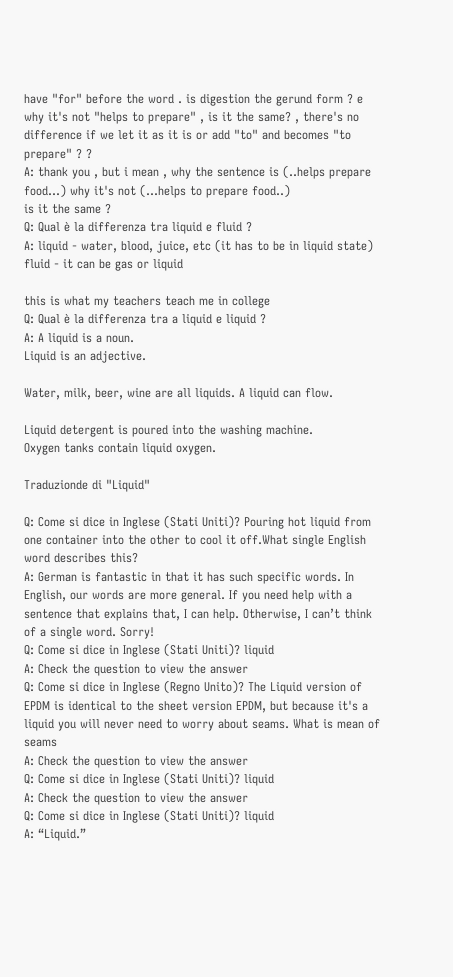have "for" before the word . is digestion the gerund form ? e why it's not "helps to prepare" , is it the same? , there's no difference if we let it as it is or add "to" and becomes "to prepare" ? ?
A: thank you , but i mean , why the sentence is (..helps prepare food...) why it's not (...helps to prepare food..)
is it the same ?
Q: Qual è la differenza tra liquid e fluid ?
A: liquid - water, blood, juice, etc (it has to be in liquid state)
fluid - it can be gas or liquid

this is what my teachers teach me in college
Q: Qual è la differenza tra a liquid e liquid ?
A: A liquid is a noun.
Liquid is an adjective.

Water, milk, beer, wine are all liquids. A liquid can flow.

Liquid detergent is poured into the washing machine.
Oxygen tanks contain liquid oxygen.

Traduzionde di "Liquid"

Q: Come si dice in Inglese (Stati Uniti)? Pouring hot liquid from one container into the other to cool it off.What single English word describes this?
A: German is fantastic in that it has such specific words. In English, our words are more general. If you need help with a sentence that explains that, I can help. Otherwise, I can’t think of a single word. Sorry!
Q: Come si dice in Inglese (Stati Uniti)? liquid
A: Check the question to view the answer
Q: Come si dice in Inglese (Regno Unito)? The Liquid version of EPDM is identical to the sheet version EPDM, but because it's a liquid you will never need to worry about seams. What is mean of seams
A: Check the question to view the answer
Q: Come si dice in Inglese (Stati Uniti)? liquid
A: Check the question to view the answer
Q: Come si dice in Inglese (Stati Uniti)? liquid
A: “Liquid.”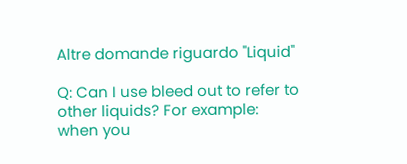Altre domande riguardo "Liquid"

Q: Can I use bleed out to refer to other liquids? For example:
when you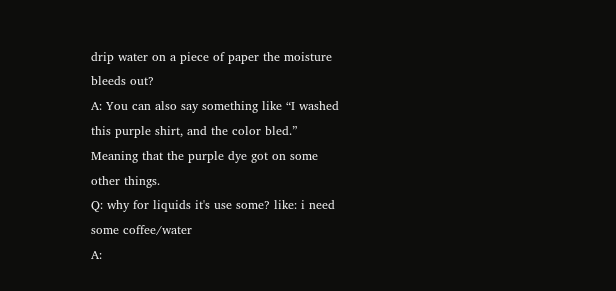drip water on a piece of paper the moisture bleeds out?
A: You can also say something like “I washed this purple shirt, and the color bled.” Meaning that the purple dye got on some other things.
Q: why for liquids it's use some? like: i need some coffee/water
A: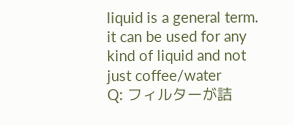liquid is a general term. it can be used for any kind of liquid and not just coffee/water
Q: フィルターが詰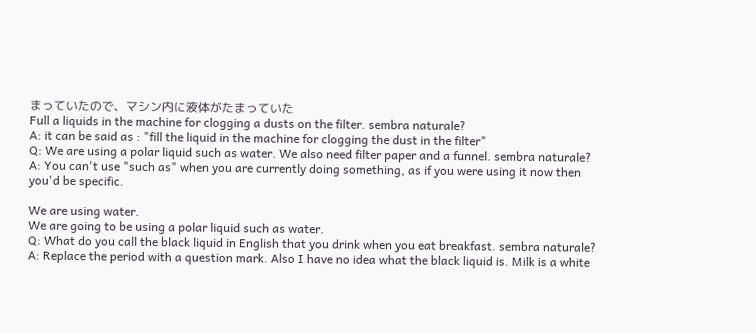まっていたので、マシン内に液体がたまっていた
Full a liquids in the machine for clogging a dusts on the filter. sembra naturale?
A: it can be said as : "fill the liquid in the machine for clogging the dust in the filter"
Q: We are using a polar liquid such as water. We also need filter paper and a funnel. sembra naturale?
A: You can't use "such as" when you are currently doing something, as if you were using it now then you'd be specific.

We are using water.
We are going to be using a polar liquid such as water.
Q: What do you call the black liquid in English that you drink when you eat breakfast. sembra naturale?
A: Replace the period with a question mark. Also I have no idea what the black liquid is. Milk is a white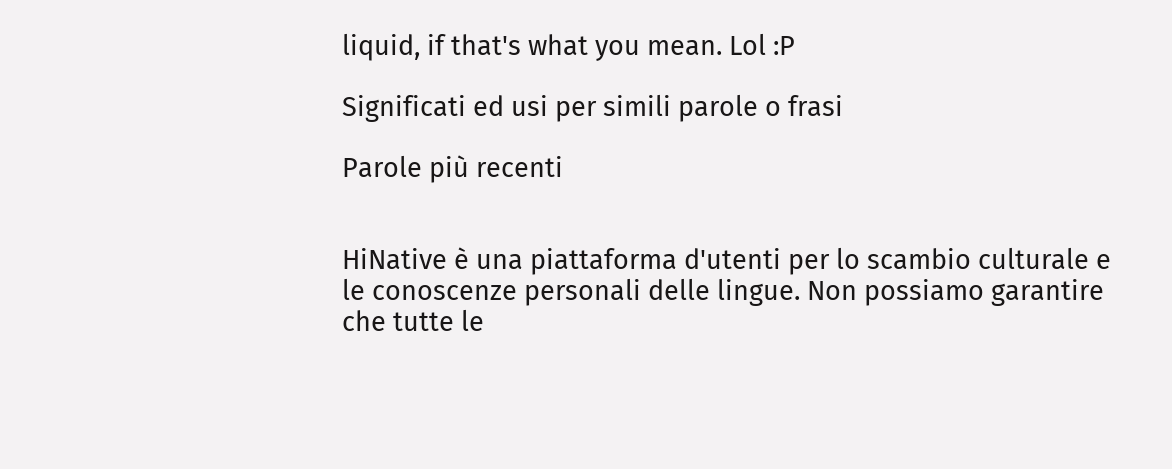liquid, if that's what you mean. Lol :P

Significati ed usi per simili parole o frasi

Parole più recenti


HiNative è una piattaforma d'utenti per lo scambio culturale e le conoscenze personali delle lingue. Non possiamo garantire che tutte le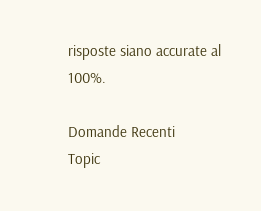risposte siano accurate al 100%.

Domande Recenti
Topic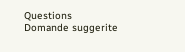Questions
Domande suggerite